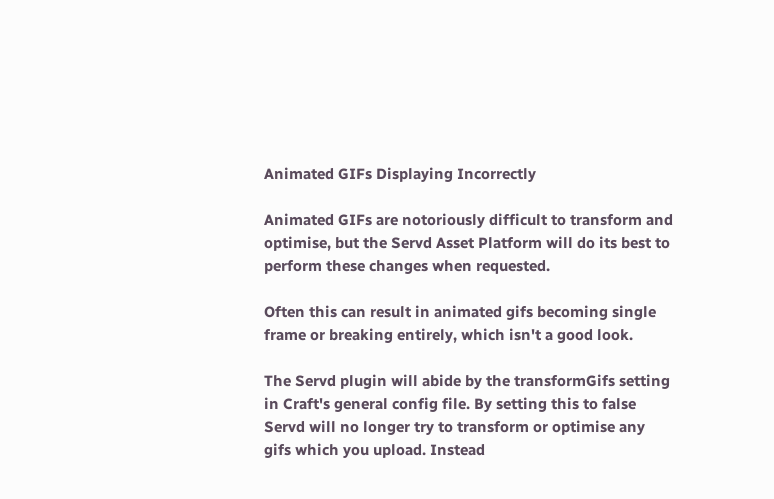Animated GIFs Displaying Incorrectly

Animated GIFs are notoriously difficult to transform and optimise, but the Servd Asset Platform will do its best to perform these changes when requested.

Often this can result in animated gifs becoming single frame or breaking entirely, which isn't a good look.

The Servd plugin will abide by the transformGifs setting in Craft's general config file. By setting this to false Servd will no longer try to transform or optimise any gifs which you upload. Instead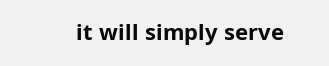it will simply serve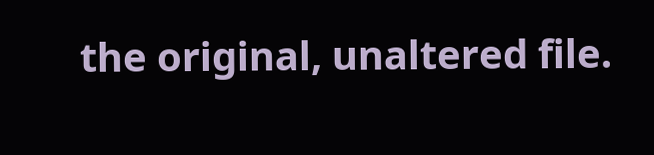the original, unaltered file.